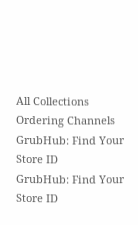All Collections
Ordering Channels
GrubHub: Find Your Store ID
GrubHub: Find Your Store ID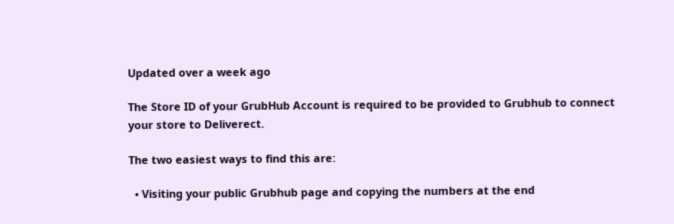Updated over a week ago

The Store ID of your GrubHub Account is required to be provided to Grubhub to connect your store to Deliverect.

The two easiest ways to find this are:

  • Visiting your public Grubhub page and copying the numbers at the end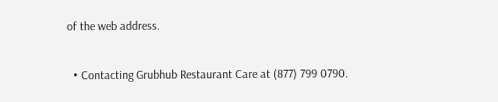of the web address.

  • Contacting Grubhub Restaurant Care at (877) 799 0790.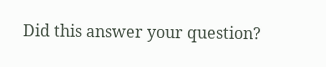Did this answer your question?